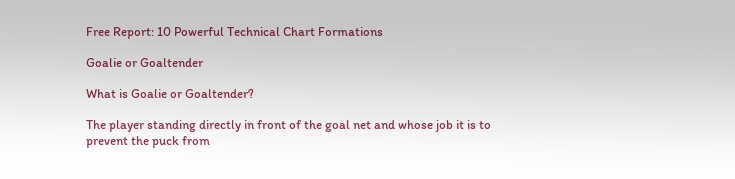Free Report: 10 Powerful Technical Chart Formations

Goalie or Goaltender

What is Goalie or Goaltender?

The player standing directly in front of the goal net and whose job it is to prevent the puck from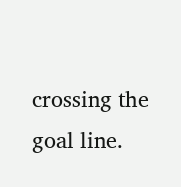crossing the goal line.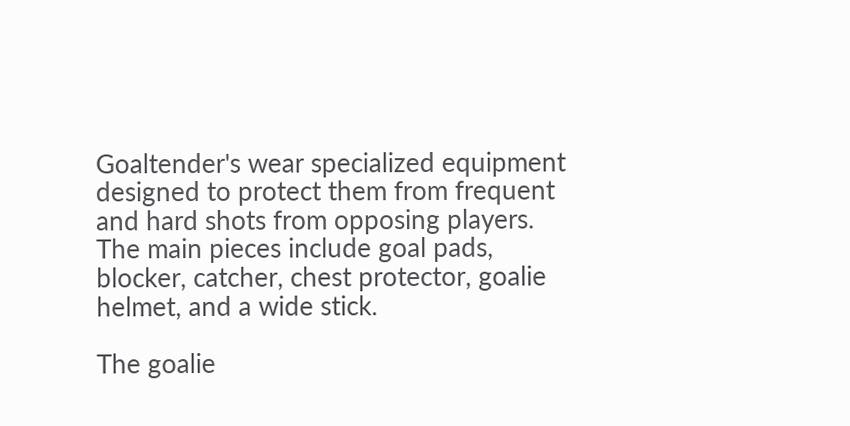Goaltender's wear specialized equipment designed to protect them from frequent and hard shots from opposing players.  The main pieces include goal pads, blocker, catcher, chest protector, goalie helmet, and a wide stick.

The goalie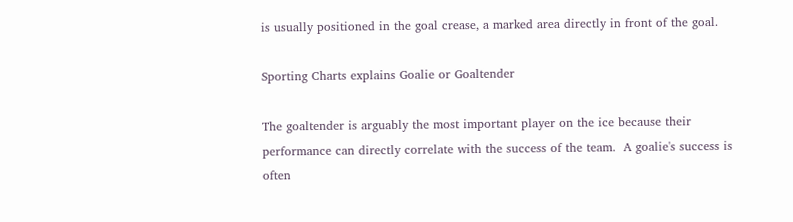is usually positioned in the goal crease, a marked area directly in front of the goal.

Sporting Charts explains Goalie or Goaltender

The goaltender is arguably the most important player on the ice because their performance can directly correlate with the success of the team.  A goalie's success is often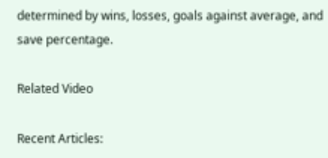determined by wins, losses, goals against average, and save percentage.

Related Video

Recent Articles: